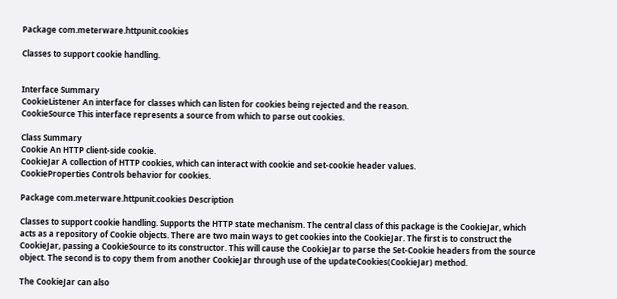Package com.meterware.httpunit.cookies

Classes to support cookie handling.


Interface Summary
CookieListener An interface for classes which can listen for cookies being rejected and the reason.
CookieSource This interface represents a source from which to parse out cookies.

Class Summary
Cookie An HTTP client-side cookie.
CookieJar A collection of HTTP cookies, which can interact with cookie and set-cookie header values.
CookieProperties Controls behavior for cookies.

Package com.meterware.httpunit.cookies Description

Classes to support cookie handling. Supports the HTTP state mechanism. The central class of this package is the CookieJar, which acts as a repository of Cookie objects. There are two main ways to get cookies into the CookieJar. The first is to construct the CookieJar, passing a CookieSource to its constructor. This will cause the CookieJar to parse the Set-Cookie headers from the source object. The second is to copy them from another CookieJar through use of the updateCookies(CookieJar) method.

The CookieJar can also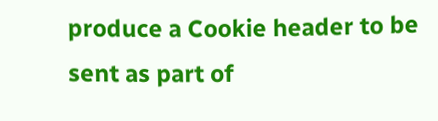produce a Cookie header to be sent as part of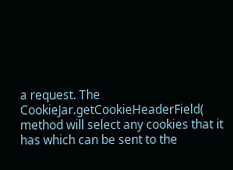a request. The CookieJar.getCookieHeaderField( method will select any cookies that it has which can be sent to the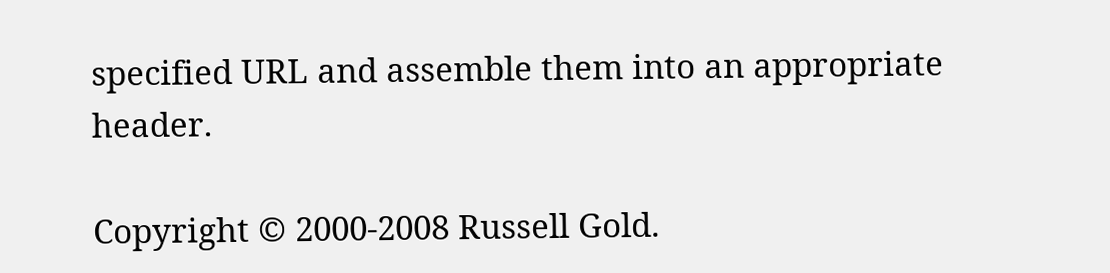specified URL and assemble them into an appropriate header.

Copyright © 2000-2008 Russell Gold.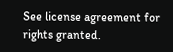See license agreement for rights granted.